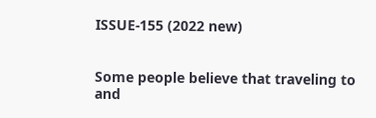ISSUE-155 (2022 new)


Some people believe that traveling to and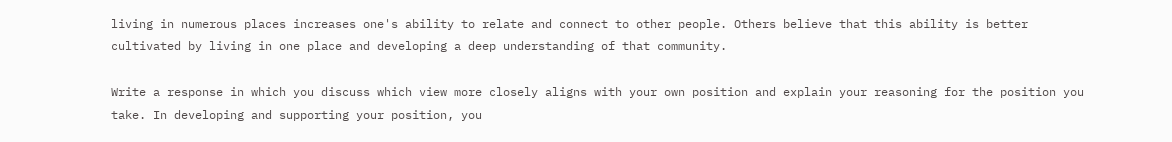living in numerous places increases one's ability to relate and connect to other people. Others believe that this ability is better cultivated by living in one place and developing a deep understanding of that community.

Write a response in which you discuss which view more closely aligns with your own position and explain your reasoning for the position you take. In developing and supporting your position, you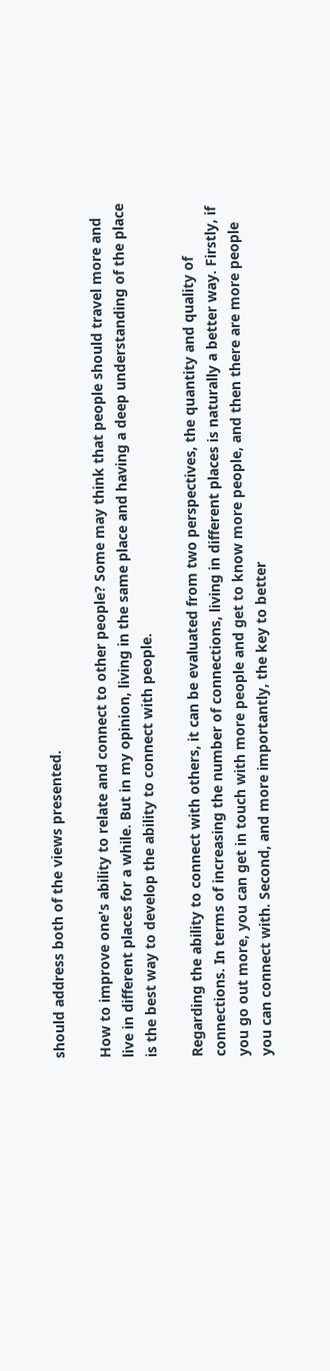should address both of the views presented.

How to improve one's ability to relate and connect to other people? Some may think that people should travel more and live in different places for a while. But in my opinion, living in the same place and having a deep understanding of the place is the best way to develop the ability to connect with people.

Regarding the ability to connect with others, it can be evaluated from two perspectives, the quantity and quality of connections. In terms of increasing the number of connections, living in different places is naturally a better way. Firstly, if you go out more, you can get in touch with more people and get to know more people, and then there are more people you can connect with. Second, and more importantly, the key to better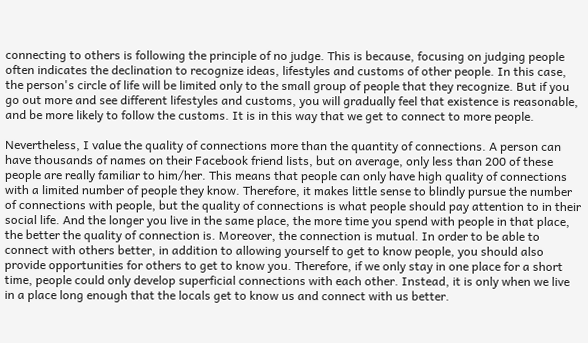connecting to others is following the principle of no judge. This is because, focusing on judging people often indicates the declination to recognize ideas, lifestyles and customs of other people. In this case, the person's circle of life will be limited only to the small group of people that they recognize. But if you go out more and see different lifestyles and customs, you will gradually feel that existence is reasonable, and be more likely to follow the customs. It is in this way that we get to connect to more people.

Nevertheless, I value the quality of connections more than the quantity of connections. A person can have thousands of names on their Facebook friend lists, but on average, only less than 200 of these people are really familiar to him/her. This means that people can only have high quality of connections with a limited number of people they know. Therefore, it makes little sense to blindly pursue the number of connections with people, but the quality of connections is what people should pay attention to in their social life. And the longer you live in the same place, the more time you spend with people in that place, the better the quality of connection is. Moreover, the connection is mutual. In order to be able to connect with others better, in addition to allowing yourself to get to know people, you should also provide opportunities for others to get to know you. Therefore, if we only stay in one place for a short time, people could only develop superficial connections with each other. Instead, it is only when we live in a place long enough that the locals get to know us and connect with us better.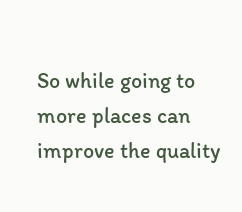So while going to more places can improve the quality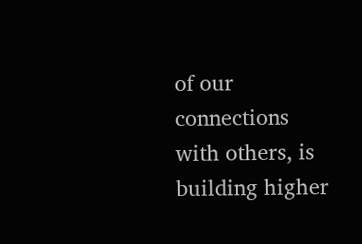of our connections with others, is building higher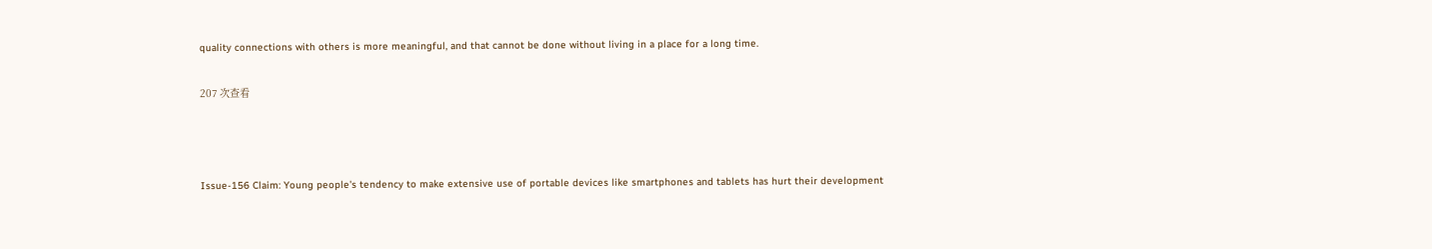quality connections with others is more meaningful, and that cannot be done without living in a place for a long time.

207 次查看



Issue-156 Claim: Young people's tendency to make extensive use of portable devices like smartphones and tablets has hurt their development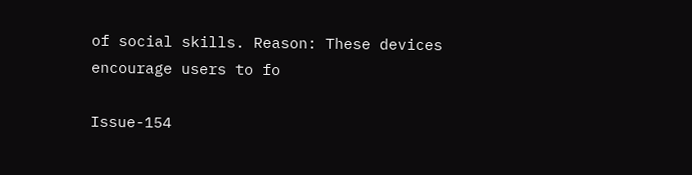of social skills. Reason: These devices encourage users to fo

Issue-154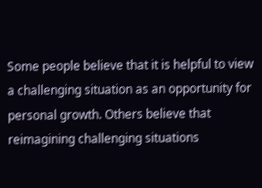Some people believe that it is helpful to view a challenging situation as an opportunity for personal growth. Others believe that reimagining challenging situations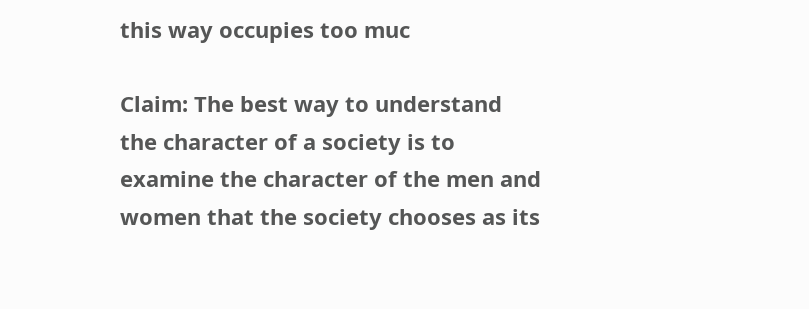this way occupies too muc

Claim: The best way to understand the character of a society is to examine the character of the men and women that the society chooses as its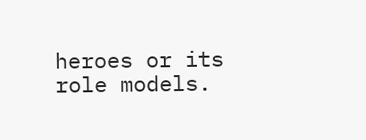heroes or its role models.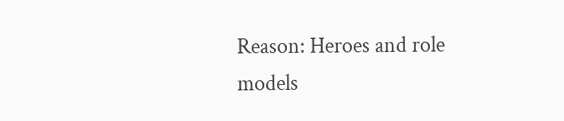Reason: Heroes and role models